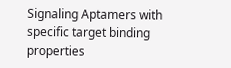Signaling Aptamers with specific target binding properties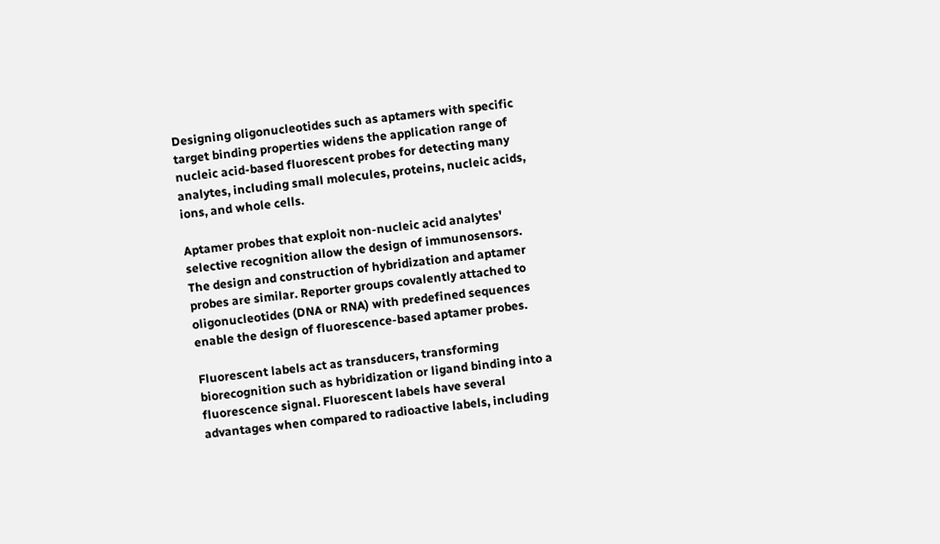Designing oligonucleotides such as aptamers with specific target binding properties widens the application range of nucleic acid-based fluorescent probes for detecting many analytes, including small molecules, proteins, nucleic acids, ions, and whole cells.

Aptamer probes that exploit non-nucleic acid analytes' selective recognition allow the design of immunosensors. The design and construction of hybridization and aptamer probes are similar. Reporter groups covalently attached to oligonucleotides (DNA or RNA) with predefined sequences enable the design of fluorescence-based aptamer probes.

Fluorescent labels act as transducers, transforming biorecognition such as hybridization or ligand binding into a fluorescence signal. Fluorescent labels have several advantages when compared to radioactive labels, including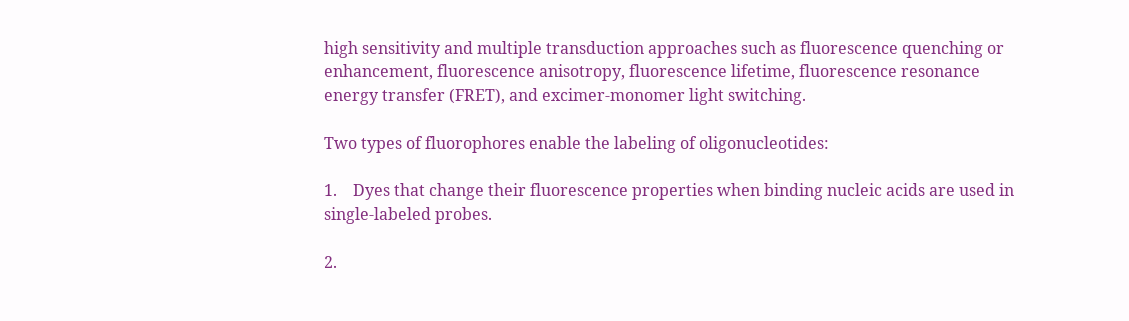high sensitivity and multiple transduction approaches such as fluorescence quenching or enhancement, fluorescence anisotropy, fluorescence lifetime, fluorescence resonance energy transfer (FRET), and excimer-monomer light switching.

Two types of fluorophores enable the labeling of oligonucleotides:

1.    Dyes that change their fluorescence properties when binding nucleic acids are used in single-labeled probes.

2.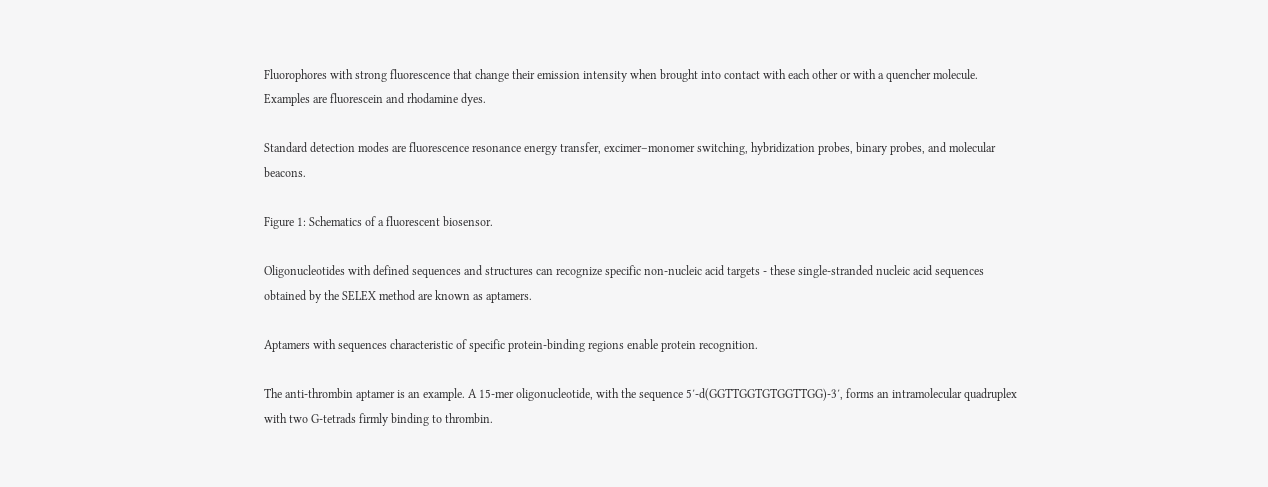Fluorophores with strong fluorescence that change their emission intensity when brought into contact with each other or with a quencher molecule. Examples are fluorescein and rhodamine dyes.

Standard detection modes are fluorescence resonance energy transfer, excimer–monomer switching, hybridization probes, binary probes, and molecular beacons.

Figure 1: Schematics of a fluorescent biosensor.

Oligonucleotides with defined sequences and structures can recognize specific non-nucleic acid targets - these single-stranded nucleic acid sequences obtained by the SELEX method are known as aptamers.

Aptamers with sequences characteristic of specific protein-binding regions enable protein recognition.

The anti-thrombin aptamer is an example. A 15-mer oligonucleotide, with the sequence 5′-d(GGTTGGTGTGGTTGG)-3′, forms an intramolecular quadruplex with two G-tetrads firmly binding to thrombin.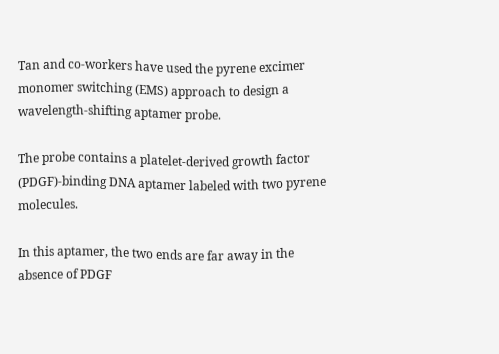Tan and co-workers have used the pyrene excimer monomer switching (EMS) approach to design a wavelength-shifting aptamer probe.

The probe contains a platelet-derived growth factor (PDGF)-binding DNA aptamer labeled with two pyrene molecules.

In this aptamer, the two ends are far away in the absence of PDGF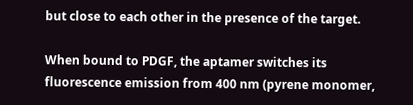but close to each other in the presence of the target.

When bound to PDGF, the aptamer switches its fluorescence emission from 400 nm (pyrene monomer,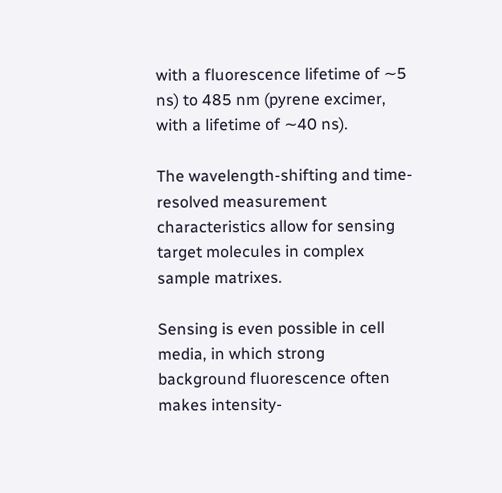with a fluorescence lifetime of ∼5 ns) to 485 nm (pyrene excimer, with a lifetime of ∼40 ns).

The wavelength-shifting and time-resolved measurement characteristics allow for sensing target molecules in complex sample matrixes.

Sensing is even possible in cell media, in which strong background fluorescence often makes intensity-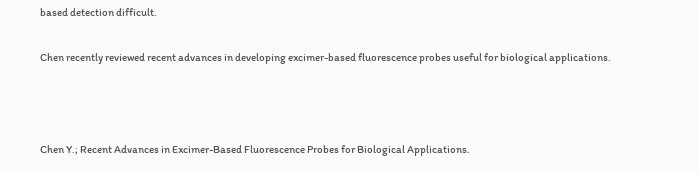based detection difficult.

Chen recently reviewed recent advances in developing excimer-based fluorescence probes useful for biological applications.



Chen Y.; Recent Advances in Excimer-Based Fluorescence Probes for Biological Applications.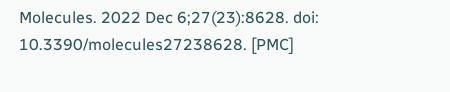Molecules. 2022 Dec 6;27(23):8628. doi: 10.3390/molecules27238628. [PMC]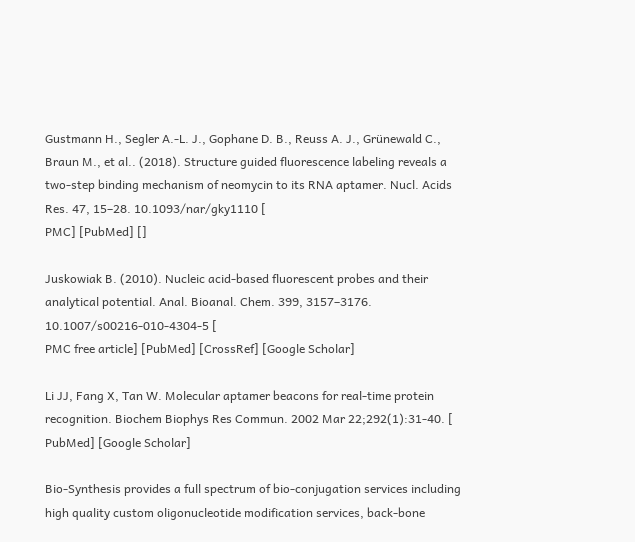Gustmann H., Segler A.-L. J., Gophane D. B., Reuss A. J., Grünewald C., Braun M., et al.. (2018). Structure guided fluorescence labeling reveals a two-step binding mechanism of neomycin to its RNA aptamer. Nucl. Acids Res. 47, 15–28. 10.1093/nar/gky1110 [
PMC] [PubMed] []

Juskowiak B. (2010). Nucleic acid-based fluorescent probes and their analytical potential. Anal. Bioanal. Chem. 399, 3157–3176. 10.1007/s00216-010-4304-5 [
PMC free article] [PubMed] [CrossRef] [Google Scholar]

Li JJ, Fang X, Tan W. Molecular aptamer beacons for real-time protein recognition. Biochem Biophys Res Commun. 2002 Mar 22;292(1):31-40. [
PubMed] [Google Scholar]

Bio-Synthesis provides a full spectrum of bio-conjugation services including high quality custom oligonucleotide modification services, back-bone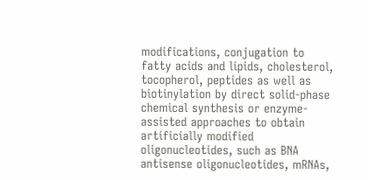modifications, conjugation to fatty acids and lipids, cholesterol, tocopherol, peptides as well as biotinylation by direct solid-phase chemical synthesis or enzyme-assisted approaches to obtain artificially modified oligonucleotides, such as BNA antisense oligonucleotides, mRNAs,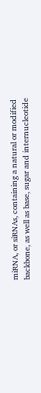miRNA, or siRNAs, containing a natural or modified backbone, as well as base, sugar and internucleotide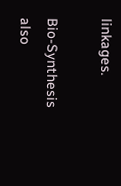linkages.

Bio-Synthesis also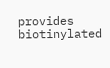provides biotinylated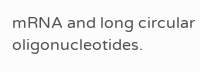mRNA and long circular oligonucleotides.